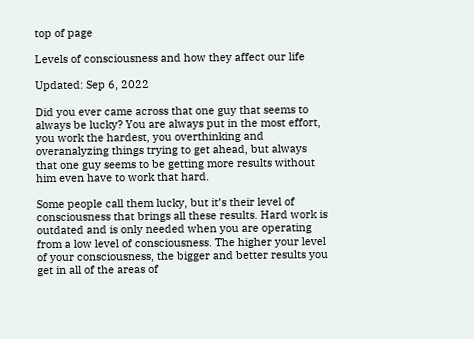top of page

Levels of consciousness and how they affect our life

Updated: Sep 6, 2022

Did you ever came across that one guy that seems to always be lucky? You are always put in the most effort, you work the hardest, you overthinking and overanalyzing things trying to get ahead, but always that one guy seems to be getting more results without him even have to work that hard.

Some people call them lucky, but it’s their level of consciousness that brings all these results. Hard work is outdated and is only needed when you are operating from a low level of consciousness. The higher your level of your consciousness, the bigger and better results you get in all of the areas of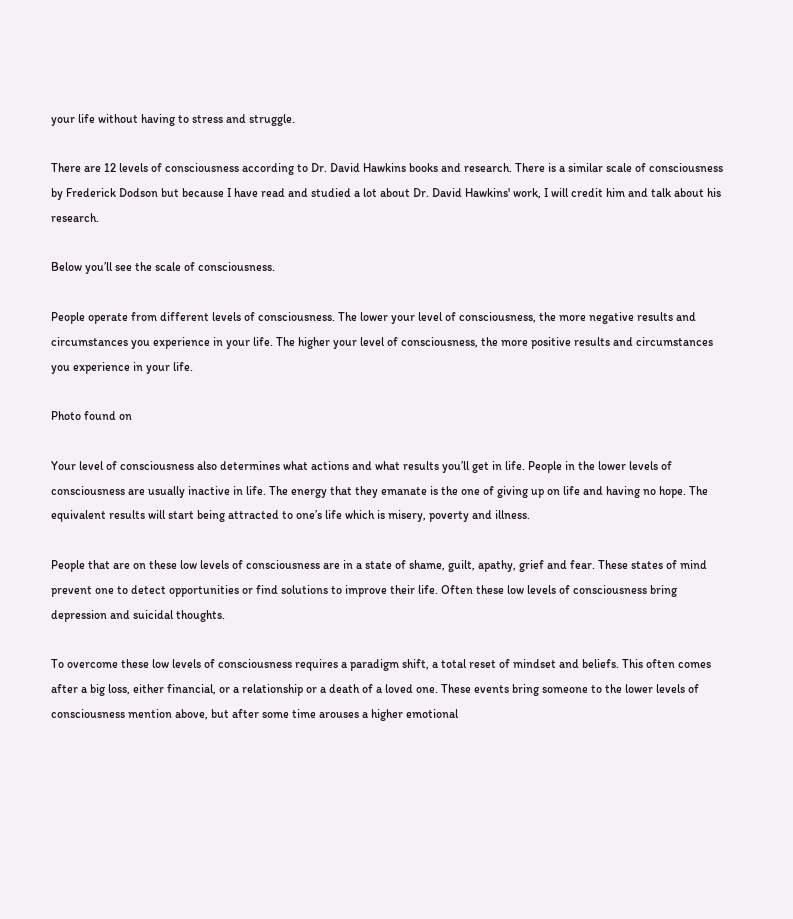your life without having to stress and struggle.

There are 12 levels of consciousness according to Dr. David Hawkins books and research. There is a similar scale of consciousness by Frederick Dodson but because I have read and studied a lot about Dr. David Hawkins' work, I will credit him and talk about his research.

Below you’ll see the scale of consciousness.

People operate from different levels of consciousness. The lower your level of consciousness, the more negative results and circumstances you experience in your life. The higher your level of consciousness, the more positive results and circumstances you experience in your life.

Photo found on

Your level of consciousness also determines what actions and what results you’ll get in life. People in the lower levels of consciousness are usually inactive in life. The energy that they emanate is the one of giving up on life and having no hope. The equivalent results will start being attracted to one’s life which is misery, poverty and illness.

People that are on these low levels of consciousness are in a state of shame, guilt, apathy, grief and fear. These states of mind prevent one to detect opportunities or find solutions to improve their life. Often these low levels of consciousness bring depression and suicidal thoughts.

To overcome these low levels of consciousness requires a paradigm shift, a total reset of mindset and beliefs. This often comes after a big loss, either financial, or a relationship or a death of a loved one. These events bring someone to the lower levels of consciousness mention above, but after some time arouses a higher emotional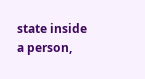state inside a person,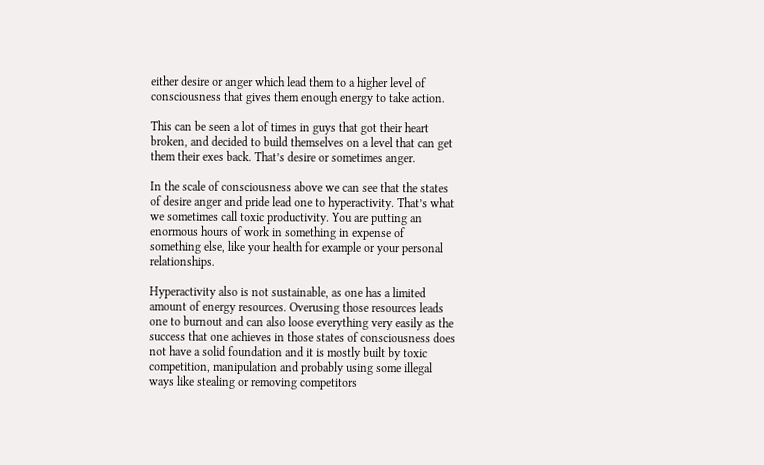either desire or anger which lead them to a higher level of consciousness that gives them enough energy to take action.

This can be seen a lot of times in guys that got their heart broken, and decided to build themselves on a level that can get them their exes back. That’s desire or sometimes anger.

In the scale of consciousness above we can see that the states of desire anger and pride lead one to hyperactivity. That’s what we sometimes call toxic productivity. You are putting an enormous hours of work in something in expense of something else, like your health for example or your personal relationships.

Hyperactivity also is not sustainable, as one has a limited amount of energy resources. Overusing those resources leads one to burnout and can also loose everything very easily as the success that one achieves in those states of consciousness does not have a solid foundation and it is mostly built by toxic competition, manipulation and probably using some illegal ways like stealing or removing competitors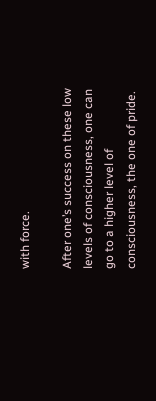with force.

After one’s success on these low levels of consciousness, one can go to a higher level of consciousness, the one of pride.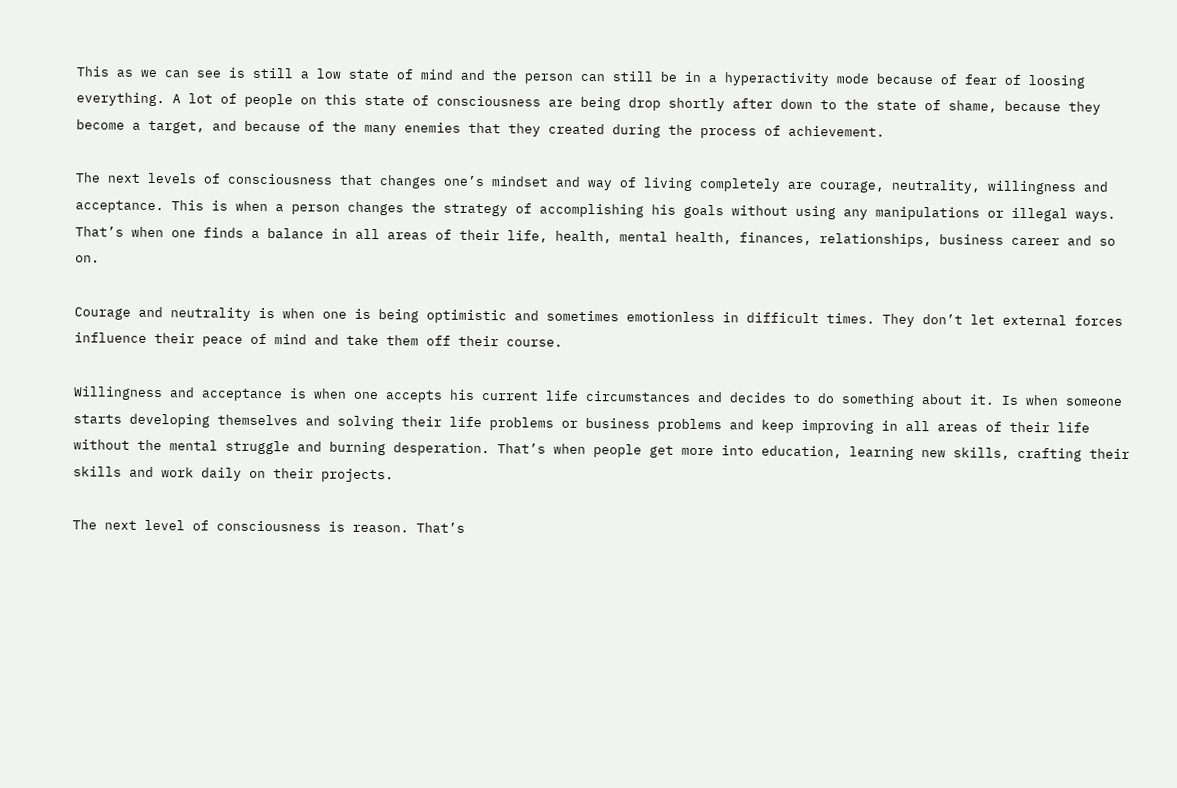This as we can see is still a low state of mind and the person can still be in a hyperactivity mode because of fear of loosing everything. A lot of people on this state of consciousness are being drop shortly after down to the state of shame, because they become a target, and because of the many enemies that they created during the process of achievement.

The next levels of consciousness that changes one’s mindset and way of living completely are courage, neutrality, willingness and acceptance. This is when a person changes the strategy of accomplishing his goals without using any manipulations or illegal ways. That’s when one finds a balance in all areas of their life, health, mental health, finances, relationships, business career and so on.

Courage and neutrality is when one is being optimistic and sometimes emotionless in difficult times. They don’t let external forces influence their peace of mind and take them off their course.

Willingness and acceptance is when one accepts his current life circumstances and decides to do something about it. Is when someone starts developing themselves and solving their life problems or business problems and keep improving in all areas of their life without the mental struggle and burning desperation. That’s when people get more into education, learning new skills, crafting their skills and work daily on their projects.

The next level of consciousness is reason. That’s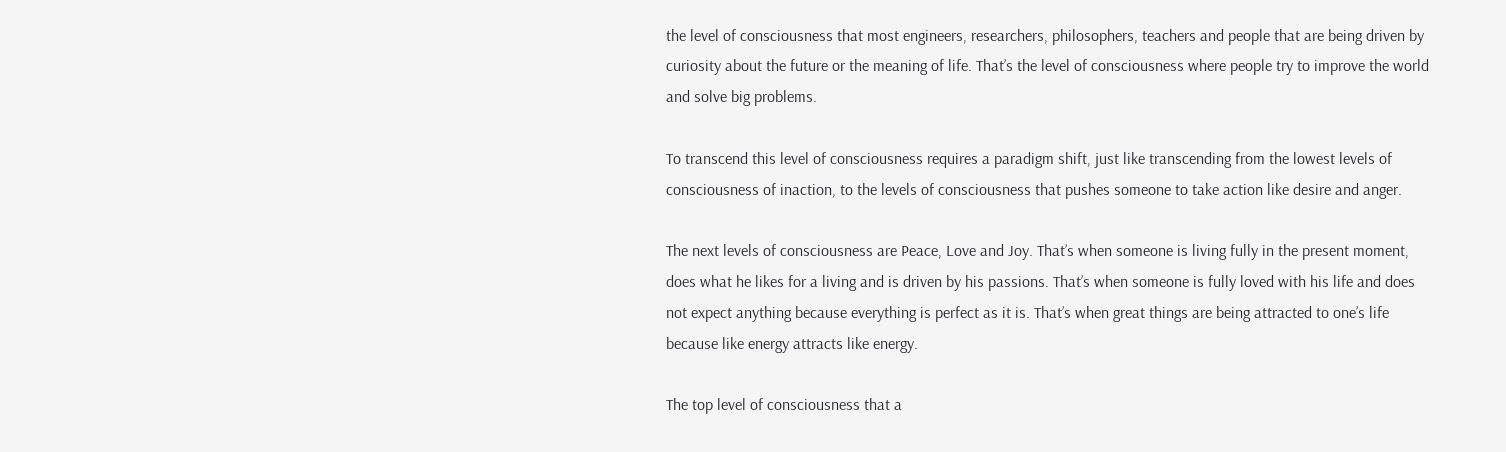the level of consciousness that most engineers, researchers, philosophers, teachers and people that are being driven by curiosity about the future or the meaning of life. That’s the level of consciousness where people try to improve the world and solve big problems.

To transcend this level of consciousness requires a paradigm shift, just like transcending from the lowest levels of consciousness of inaction, to the levels of consciousness that pushes someone to take action like desire and anger.

The next levels of consciousness are Peace, Love and Joy. That’s when someone is living fully in the present moment, does what he likes for a living and is driven by his passions. That’s when someone is fully loved with his life and does not expect anything because everything is perfect as it is. That’s when great things are being attracted to one’s life because like energy attracts like energy.

The top level of consciousness that a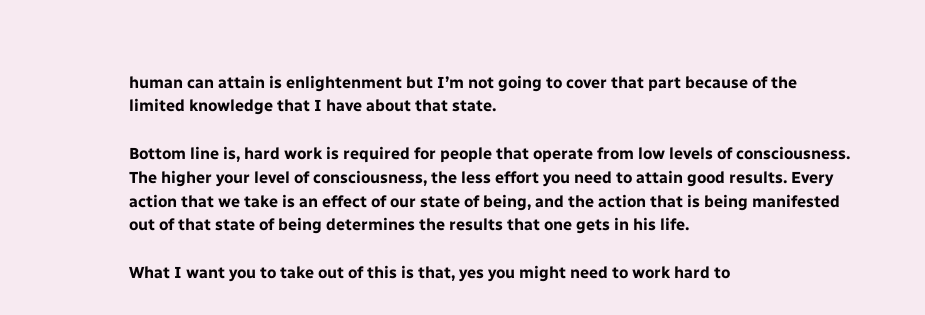human can attain is enlightenment but I’m not going to cover that part because of the limited knowledge that I have about that state.

Bottom line is, hard work is required for people that operate from low levels of consciousness. The higher your level of consciousness, the less effort you need to attain good results. Every action that we take is an effect of our state of being, and the action that is being manifested out of that state of being determines the results that one gets in his life.

What I want you to take out of this is that, yes you might need to work hard to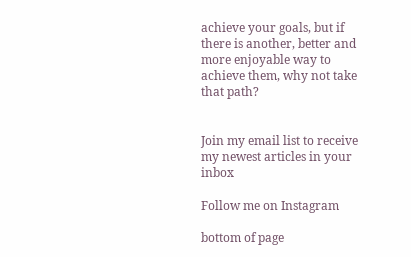achieve your goals, but if there is another, better and more enjoyable way to achieve them, why not take that path?


Join my email list to receive my newest articles in your inbox

Follow me on Instagram

bottom of page